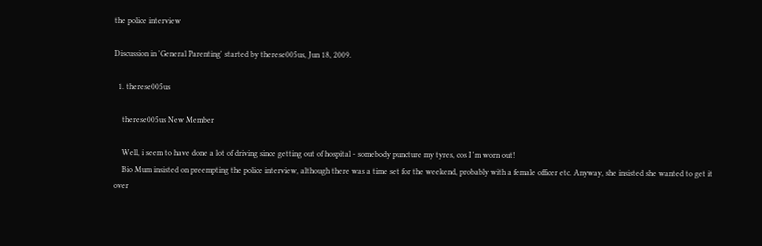the police interview

Discussion in 'General Parenting' started by therese005us, Jun 18, 2009.

  1. therese005us

    therese005us New Member

    Well, i seem to have done a lot of driving since getting out of hospital - somebody puncture my tyres, cos I 'm worn out!
    Bio Mum insisted on preempting the police interview, although there was a time set for the weekend, probably with a female officer etc. Anyway, she insisted she wanted to get it over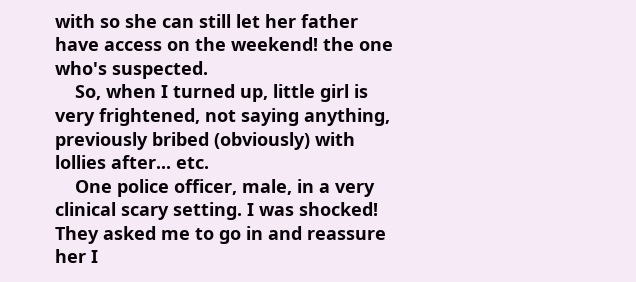with so she can still let her father have access on the weekend! the one who's suspected.
    So, when I turned up, little girl is very frightened, not saying anything, previously bribed (obviously) with lollies after... etc.
    One police officer, male, in a very clinical scary setting. I was shocked! They asked me to go in and reassure her I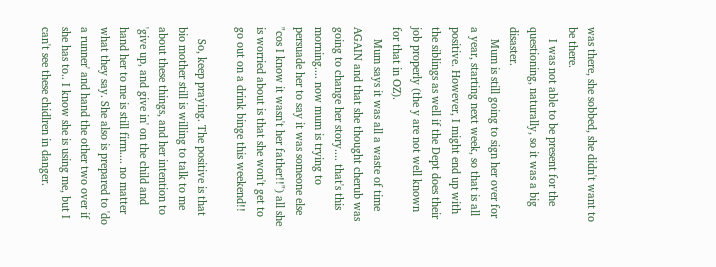was there, she sobbed, she didn't want to be there.
    I was not able to be present for the questioning, naturally, so it was a big disaster.
    Mum is still going to sign her over for a year, starting next week, so that is all positive. However, I might end up with the siblings as well if the Dept does their job properly (the y are not well known for that in OZ).
    Mum says it was all a waste of time AGAIN and that she thought cherub was going to change her story.... that's this morning.... now mum is trying to persuade her to say it was someone else "cos I know it wasn't her father!!") all she is worried about is that she won't get to go out on a drink binge this weekend!!

    So, keep praying. The positive is that bio mother still is willing to talk to me about these things, and her intention to 'give up, and give in' on the child and hand her to me is still firm.... no matter what they say. She also is prepared to 'do a runner' and hand the other two over if she has to.. I know she is using me, but I can't see these chidlren in danger.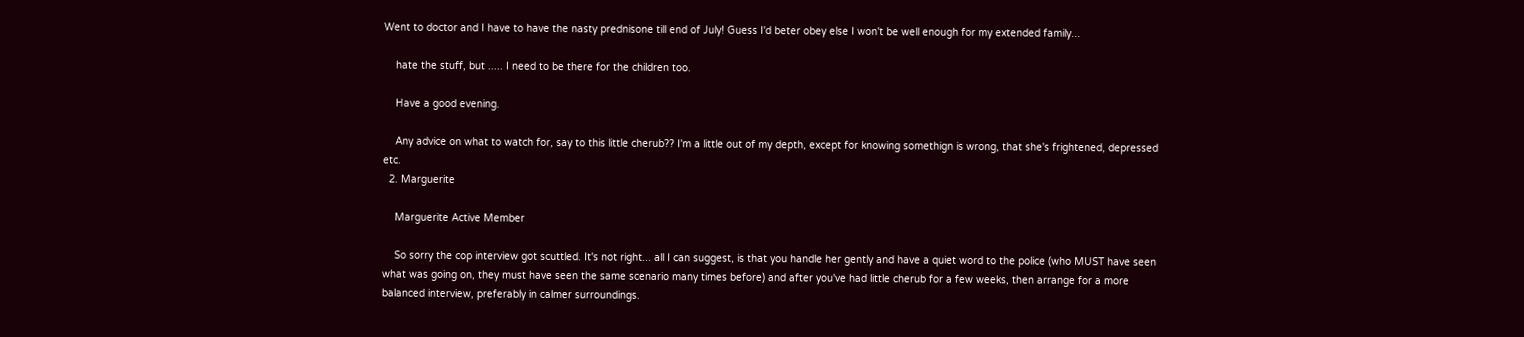Went to doctor and I have to have the nasty prednisone till end of July! Guess I'd beter obey else I won't be well enough for my extended family...

    hate the stuff, but ..... I need to be there for the children too.

    Have a good evening.

    Any advice on what to watch for, say to this little cherub?? I'm a little out of my depth, except for knowing somethign is wrong, that she's frightened, depressed etc.
  2. Marguerite

    Marguerite Active Member

    So sorry the cop interview got scuttled. It's not right... all I can suggest, is that you handle her gently and have a quiet word to the police (who MUST have seen what was going on, they must have seen the same scenario many times before) and after you've had little cherub for a few weeks, then arrange for a more balanced interview, preferably in calmer surroundings.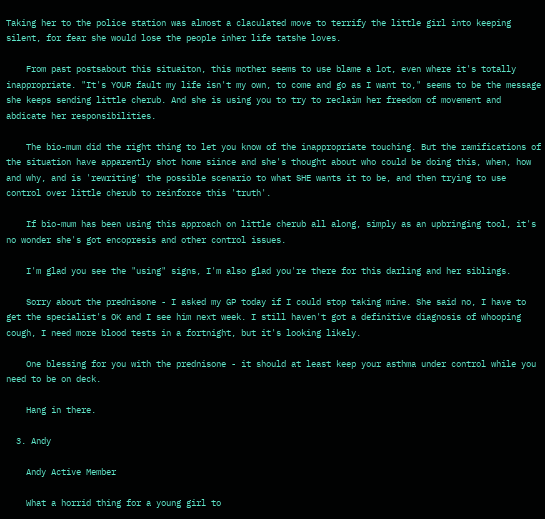Taking her to the police station was almost a claculated move to terrify the little girl into keeping silent, for fear she would lose the people inher life tatshe loves.

    From past postsabout this situaiton, this mother seems to use blame a lot, even where it's totally inappropriate. "It's YOUR fault my life isn't my own, to come and go as I want to," seems to be the message she keeps sending little cherub. And she is using you to try to reclaim her freedom of movement and abdicate her responsibilities.

    The bio-mum did the right thing to let you know of the inappropriate touching. But the ramifications of the situation have apparently shot home siince and she's thought about who could be doing this, when, how and why, and is 'rewriting' the possible scenario to what SHE wants it to be, and then trying to use control over little cherub to reinforce this 'truth'.

    If bio-mum has been using this approach on little cherub all along, simply as an upbringing tool, it's no wonder she's got encopresis and other control issues.

    I'm glad you see the "using" signs, I'm also glad you're there for this darling and her siblings.

    Sorry about the prednisone - I asked my GP today if I could stop taking mine. She said no, I have to get the specialist's OK and I see him next week. I still haven't got a definitive diagnosis of whooping cough, I need more blood tests in a fortnight, but it's looking likely.

    One blessing for you with the prednisone - it should at least keep your asthma under control while you need to be on deck.

    Hang in there.

  3. Andy

    Andy Active Member

    What a horrid thing for a young girl to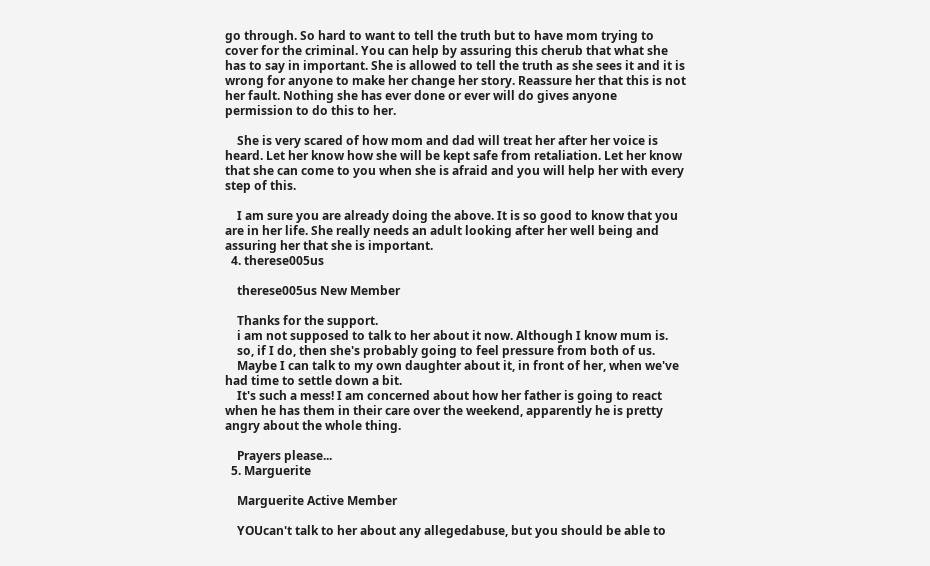go through. So hard to want to tell the truth but to have mom trying to cover for the criminal. You can help by assuring this cherub that what she has to say in important. She is allowed to tell the truth as she sees it and it is wrong for anyone to make her change her story. Reassure her that this is not her fault. Nothing she has ever done or ever will do gives anyone permission to do this to her.

    She is very scared of how mom and dad will treat her after her voice is heard. Let her know how she will be kept safe from retaliation. Let her know that she can come to you when she is afraid and you will help her with every step of this.

    I am sure you are already doing the above. It is so good to know that you are in her life. She really needs an adult looking after her well being and assuring her that she is important.
  4. therese005us

    therese005us New Member

    Thanks for the support.
    i am not supposed to talk to her about it now. Although I know mum is.
    so, if I do, then she's probably going to feel pressure from both of us.
    Maybe I can talk to my own daughter about it, in front of her, when we've had time to settle down a bit.
    It's such a mess! I am concerned about how her father is going to react when he has them in their care over the weekend, apparently he is pretty angry about the whole thing.

    Prayers please...
  5. Marguerite

    Marguerite Active Member

    YOUcan't talk to her about any allegedabuse, but you should be able to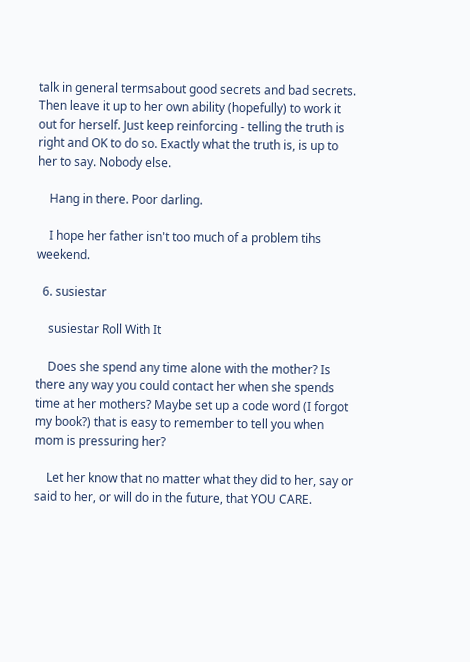talk in general termsabout good secrets and bad secrets. Then leave it up to her own ability (hopefully) to work it out for herself. Just keep reinforcing - telling the truth is right and OK to do so. Exactly what the truth is, is up to her to say. Nobody else.

    Hang in there. Poor darling.

    I hope her father isn't too much of a problem tihs weekend.

  6. susiestar

    susiestar Roll With It

    Does she spend any time alone with the mother? Is there any way you could contact her when she spends time at her mothers? Maybe set up a code word (I forgot my book?) that is easy to remember to tell you when mom is pressuring her?

    Let her know that no matter what they did to her, say or said to her, or will do in the future, that YOU CARE.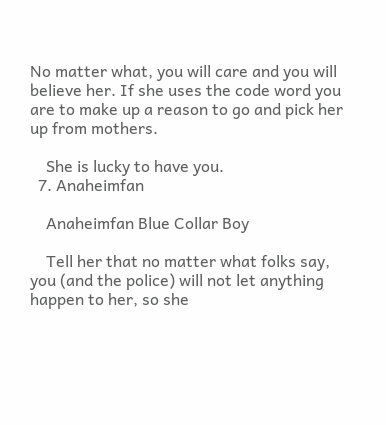No matter what, you will care and you will believe her. If she uses the code word you are to make up a reason to go and pick her up from mothers.

    She is lucky to have you.
  7. Anaheimfan

    Anaheimfan Blue Collar Boy

    Tell her that no matter what folks say, you (and the police) will not let anything happen to her, so she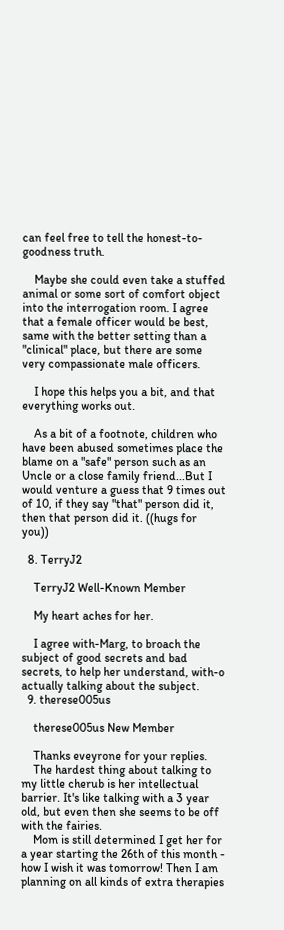can feel free to tell the honest-to-goodness truth.

    Maybe she could even take a stuffed animal or some sort of comfort object into the interrogation room. I agree that a female officer would be best, same with the better setting than a "clinical" place, but there are some very compassionate male officers.

    I hope this helps you a bit, and that everything works out.

    As a bit of a footnote, children who have been abused sometimes place the blame on a "safe" person such as an Uncle or a close family friend...But I would venture a guess that 9 times out of 10, if they say "that" person did it, then that person did it. ((hugs for you))

  8. TerryJ2

    TerryJ2 Well-Known Member

    My heart aches for her.

    I agree with-Marg, to broach the subject of good secrets and bad secrets, to help her understand, with-o actually talking about the subject.
  9. therese005us

    therese005us New Member

    Thanks eveyrone for your replies.
    The hardest thing about talking to my little cherub is her intellectual barrier. It's like talking with a 3 year old, but even then she seems to be off with the fairies.
    Mom is still determined I get her for a year starting the 26th of this month - how I wish it was tomorrow! Then I am planning on all kinds of extra therapies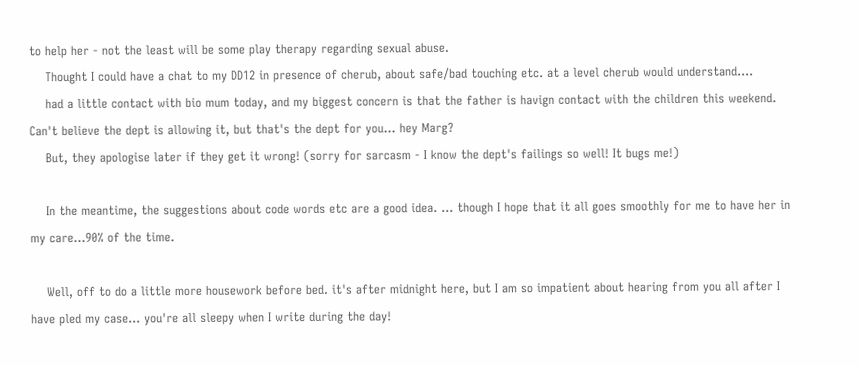to help her - not the least will be some play therapy regarding sexual abuse.
    Thought I could have a chat to my DD12 in presence of cherub, about safe/bad touching etc. at a level cherub would understand....
    had a little contact with bio mum today, and my biggest concern is that the father is havign contact with the children this weekend. Can't believe the dept is allowing it, but that's the dept for you... hey Marg?
    But, they apologise later if they get it wrong! (sorry for sarcasm - I know the dept's failings so well! It bugs me!)

    In the meantime, the suggestions about code words etc are a good idea. ... though I hope that it all goes smoothly for me to have her in my care...90% of the time.

    Well, off to do a little more housework before bed. it's after midnight here, but I am so impatient about hearing from you all after I have pled my case... you're all sleepy when I write during the day!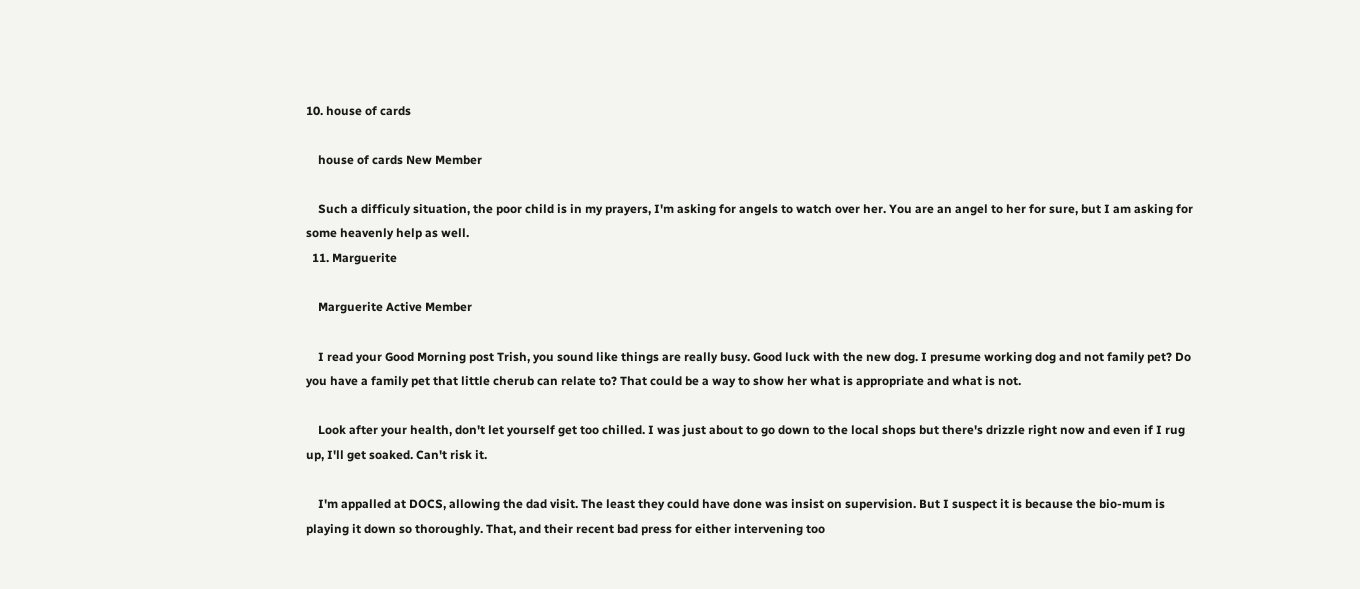10. house of cards

    house of cards New Member

    Such a difficuly situation, the poor child is in my prayers, I'm asking for angels to watch over her. You are an angel to her for sure, but I am asking for some heavenly help as well.
  11. Marguerite

    Marguerite Active Member

    I read your Good Morning post Trish, you sound like things are really busy. Good luck with the new dog. I presume working dog and not family pet? Do you have a family pet that little cherub can relate to? That could be a way to show her what is appropriate and what is not.

    Look after your health, don't let yourself get too chilled. I was just about to go down to the local shops but there's drizzle right now and even if I rug up, I'll get soaked. Can't risk it.

    I'm appalled at DOCS, allowing the dad visit. The least they could have done was insist on supervision. But I suspect it is because the bio-mum is playing it down so thoroughly. That, and their recent bad press for either intervening too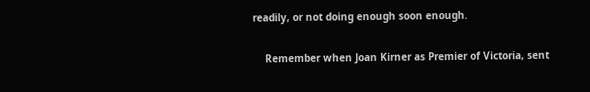readily, or not doing enough soon enough.

    Remember when Joan Kirner as Premier of Victoria, sent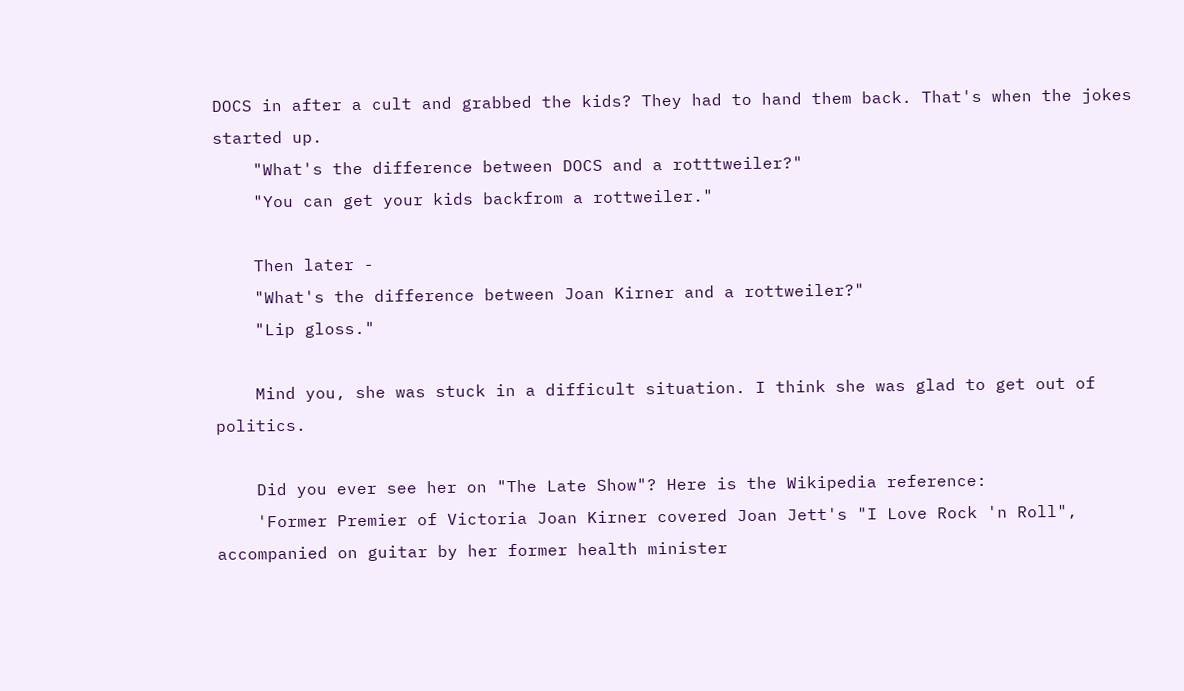DOCS in after a cult and grabbed the kids? They had to hand them back. That's when the jokes started up.
    "What's the difference between DOCS and a rotttweiler?"
    "You can get your kids backfrom a rottweiler."

    Then later -
    "What's the difference between Joan Kirner and a rottweiler?"
    "Lip gloss."

    Mind you, she was stuck in a difficult situation. I think she was glad to get out of politics.

    Did you ever see her on "The Late Show"? Here is the Wikipedia reference:
    'Former Premier of Victoria Joan Kirner covered Joan Jett's "I Love Rock 'n Roll", accompanied on guitar by her former health minister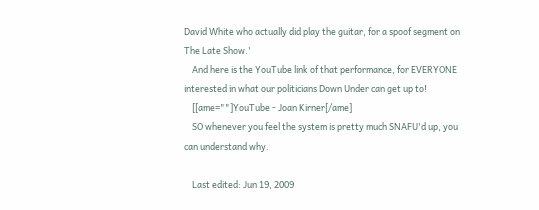David White who actually did play the guitar, for a spoof segment on The Late Show.'
    And here is the YouTube link of that performance, for EVERYONE interested in what our politicians Down Under can get up to!
    [[ame=""]YouTube - Joan Kirner[/ame]
    SO whenever you feel the system is pretty much SNAFU'd up, you can understand why.

    Last edited: Jun 19, 2009